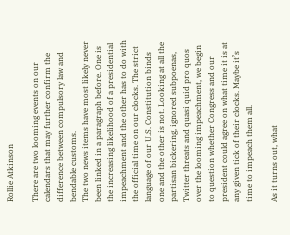Rollie Atkinson

There are two looming events on our calendars that may further confirm the difference between compulsory law and bendable customs.
The two news items have most likely never been linked in a paragraph before. One is the increasing likelihood of a presidential impeachment and the other has to do with the official time on our clocks. The strict language of our U.S. Constitution binds one and the other is not. Looking at all the partisan bickering, ignored subpoenas, Twitter threats and quasi quid pro quos over the looming impeachment, we begin to question whether Congress and our president could agree on what time it is at any given tick of their clocks. Maybe it’s time to impeach them all.

As it turns out, what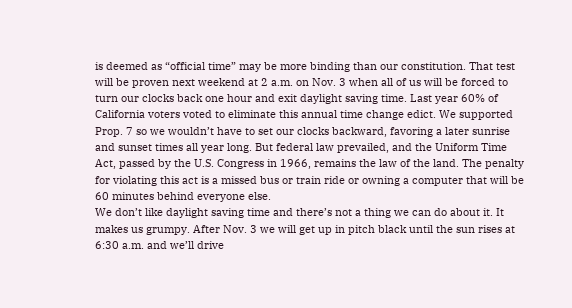is deemed as “official time” may be more binding than our constitution. That test will be proven next weekend at 2 a.m. on Nov. 3 when all of us will be forced to turn our clocks back one hour and exit daylight saving time. Last year 60% of California voters voted to eliminate this annual time change edict. We supported Prop. 7 so we wouldn’t have to set our clocks backward, favoring a later sunrise and sunset times all year long. But federal law prevailed, and the Uniform Time Act, passed by the U.S. Congress in 1966, remains the law of the land. The penalty for violating this act is a missed bus or train ride or owning a computer that will be 60 minutes behind everyone else.
We don’t like daylight saving time and there’s not a thing we can do about it. It makes us grumpy. After Nov. 3 we will get up in pitch black until the sun rises at 6:30 a.m. and we’ll drive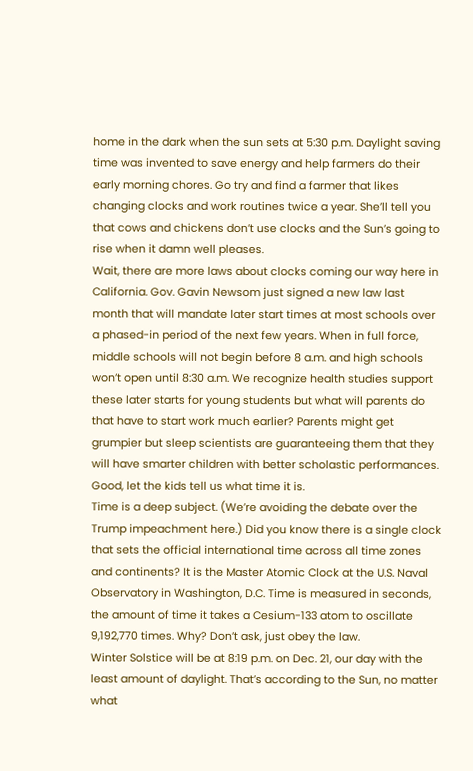home in the dark when the sun sets at 5:30 p.m. Daylight saving time was invented to save energy and help farmers do their early morning chores. Go try and find a farmer that likes changing clocks and work routines twice a year. She’ll tell you that cows and chickens don’t use clocks and the Sun’s going to rise when it damn well pleases.
Wait, there are more laws about clocks coming our way here in California. Gov. Gavin Newsom just signed a new law last month that will mandate later start times at most schools over a phased-in period of the next few years. When in full force, middle schools will not begin before 8 a.m. and high schools won’t open until 8:30 a.m. We recognize health studies support these later starts for young students but what will parents do that have to start work much earlier? Parents might get grumpier but sleep scientists are guaranteeing them that they will have smarter children with better scholastic performances. Good, let the kids tell us what time it is.
Time is a deep subject. (We’re avoiding the debate over the Trump impeachment here.) Did you know there is a single clock that sets the official international time across all time zones and continents? It is the Master Atomic Clock at the U.S. Naval Observatory in Washington, D.C. Time is measured in seconds, the amount of time it takes a Cesium-133 atom to oscillate 9,192,770 times. Why? Don’t ask, just obey the law.
Winter Solstice will be at 8:19 p.m. on Dec. 21, our day with the least amount of daylight. That’s according to the Sun, no matter what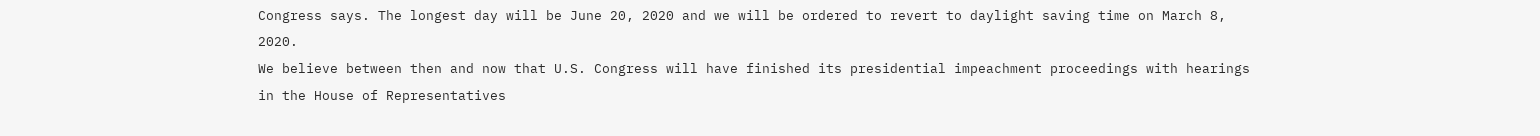Congress says. The longest day will be June 20, 2020 and we will be ordered to revert to daylight saving time on March 8, 2020.
We believe between then and now that U.S. Congress will have finished its presidential impeachment proceedings with hearings in the House of Representatives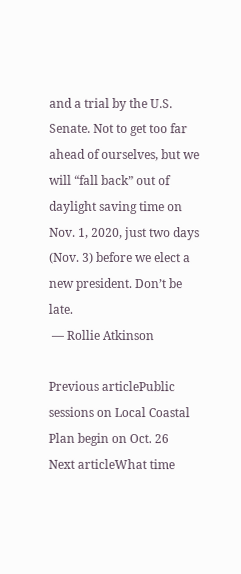and a trial by the U.S. Senate. Not to get too far ahead of ourselves, but we will “fall back” out of daylight saving time on Nov. 1, 2020, just two days (Nov. 3) before we elect a new president. Don’t be late.
 — Rollie Atkinson

Previous articlePublic sessions on Local Coastal Plan begin on Oct. 26
Next articleWhat time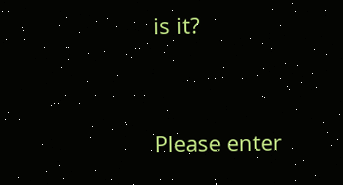is it?


Please enter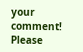your comment!
Please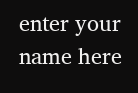enter your name here